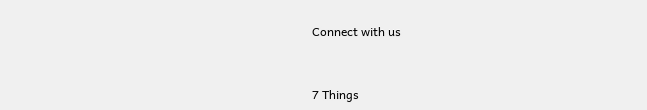Connect with us


7 Things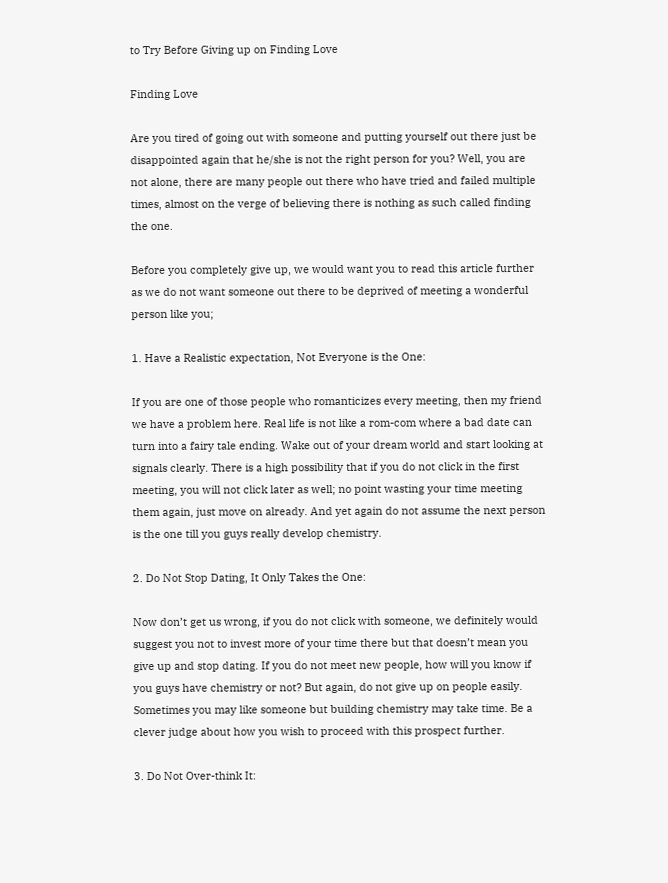to Try Before Giving up on Finding Love

Finding Love

Are you tired of going out with someone and putting yourself out there just be disappointed again that he/she is not the right person for you? Well, you are not alone, there are many people out there who have tried and failed multiple times, almost on the verge of believing there is nothing as such called finding the one.

Before you completely give up, we would want you to read this article further as we do not want someone out there to be deprived of meeting a wonderful person like you;

1. Have a Realistic expectation, Not Everyone is the One:

If you are one of those people who romanticizes every meeting, then my friend we have a problem here. Real life is not like a rom-com where a bad date can turn into a fairy tale ending. Wake out of your dream world and start looking at signals clearly. There is a high possibility that if you do not click in the first meeting, you will not click later as well; no point wasting your time meeting them again, just move on already. And yet again do not assume the next person is the one till you guys really develop chemistry.

2. Do Not Stop Dating, It Only Takes the One:

Now don’t get us wrong, if you do not click with someone, we definitely would suggest you not to invest more of your time there but that doesn’t mean you give up and stop dating. If you do not meet new people, how will you know if you guys have chemistry or not? But again, do not give up on people easily. Sometimes you may like someone but building chemistry may take time. Be a clever judge about how you wish to proceed with this prospect further.

3. Do Not Over-think It: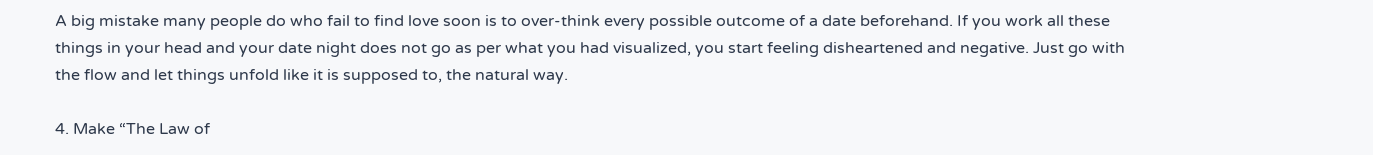A big mistake many people do who fail to find love soon is to over-think every possible outcome of a date beforehand. If you work all these things in your head and your date night does not go as per what you had visualized, you start feeling disheartened and negative. Just go with the flow and let things unfold like it is supposed to, the natural way.

4. Make “The Law of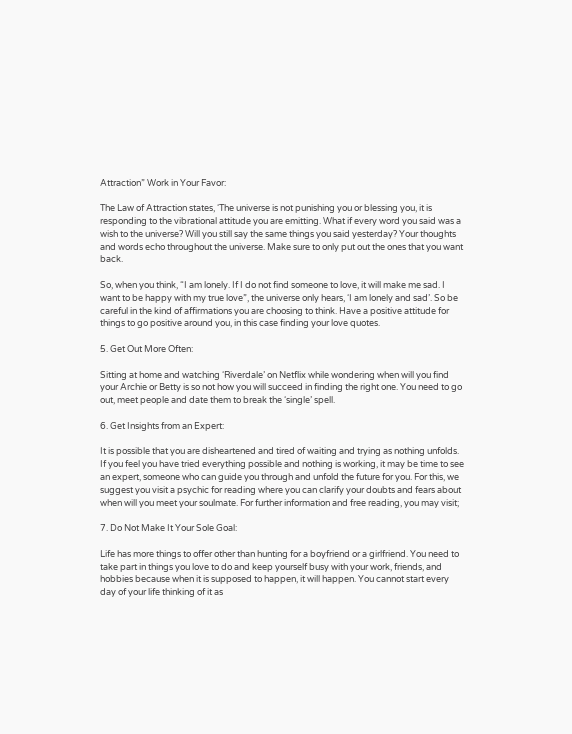Attraction” Work in Your Favor:

The Law of Attraction states, ‘The universe is not punishing you or blessing you, it is responding to the vibrational attitude you are emitting. What if every word you said was a wish to the universe? Will you still say the same things you said yesterday? Your thoughts and words echo throughout the universe. Make sure to only put out the ones that you want back.

So, when you think, “I am lonely. If I do not find someone to love, it will make me sad. I want to be happy with my true love”, the universe only hears, ‘I am lonely and sad’. So be careful in the kind of affirmations you are choosing to think. Have a positive attitude for things to go positive around you, in this case finding your love quotes.

5. Get Out More Often:

Sitting at home and watching ‘Riverdale’ on Netflix while wondering when will you find your Archie or Betty is so not how you will succeed in finding the right one. You need to go out, meet people and date them to break the ‘single’ spell.

6. Get Insights from an Expert:

It is possible that you are disheartened and tired of waiting and trying as nothing unfolds. If you feel you have tried everything possible and nothing is working, it may be time to see an expert, someone who can guide you through and unfold the future for you. For this, we suggest you visit a psychic for reading where you can clarify your doubts and fears about when will you meet your soulmate. For further information and free reading, you may visit;

7. Do Not Make It Your Sole Goal:

Life has more things to offer other than hunting for a boyfriend or a girlfriend. You need to take part in things you love to do and keep yourself busy with your work, friends, and hobbies because when it is supposed to happen, it will happen. You cannot start every day of your life thinking of it as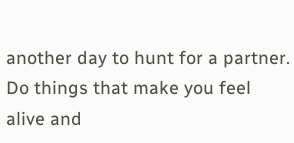another day to hunt for a partner. Do things that make you feel alive and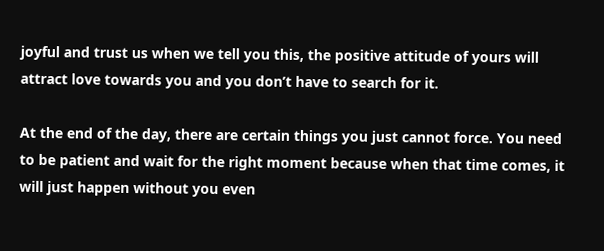joyful and trust us when we tell you this, the positive attitude of yours will attract love towards you and you don’t have to search for it.

At the end of the day, there are certain things you just cannot force. You need to be patient and wait for the right moment because when that time comes, it will just happen without you even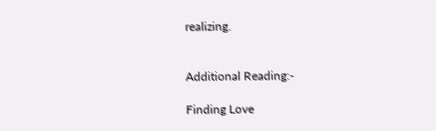realizing.


Additional Reading:-

Finding Love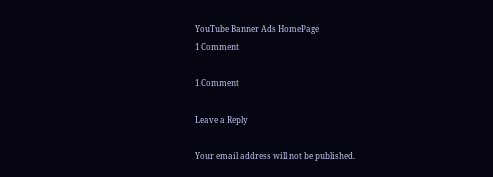YouTube Banner Ads HomePage
1 Comment

1 Comment

Leave a Reply

Your email address will not be published.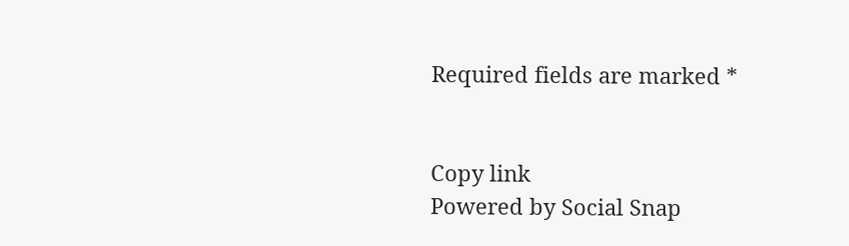Required fields are marked *


Copy link
Powered by Social Snap